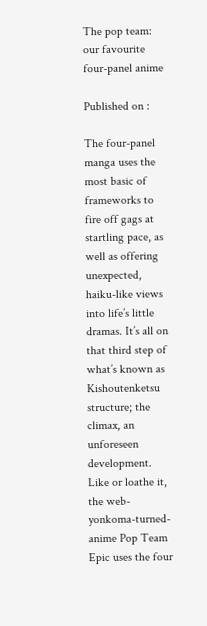The pop team: our favourite four-panel anime

Published on :

The four-panel manga uses the most basic of frameworks to fire off gags at startling pace, as well as offering unexpected, haiku-like views into life’s little dramas. It’s all on that third step of what’s known as Kishoutenketsu structure; the climax, an unforeseen development. Like or loathe it, the web-yonkoma-turned-anime Pop Team Epic uses the four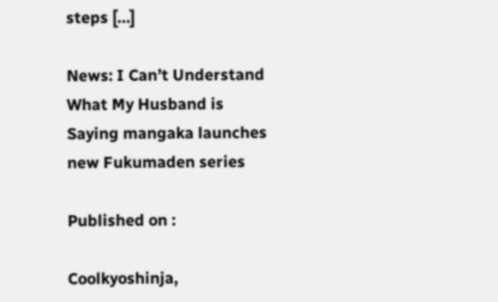steps […]

News: I Can’t Understand What My Husband is Saying mangaka launches new Fukumaden series

Published on :

Coolkyoshinja,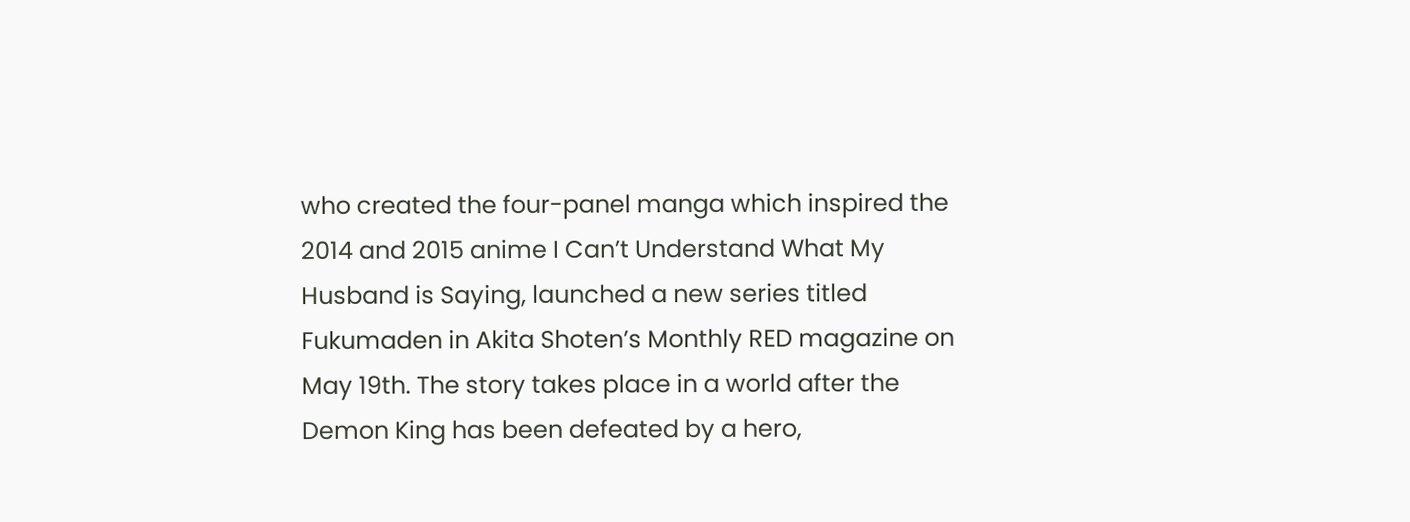who created the four-panel manga which inspired the 2014 and 2015 anime I Can’t Understand What My Husband is Saying, launched a new series titled Fukumaden in Akita Shoten’s Monthly RED magazine on May 19th. The story takes place in a world after the Demon King has been defeated by a hero,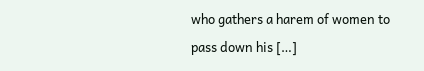who gathers a harem of women to pass down his […]